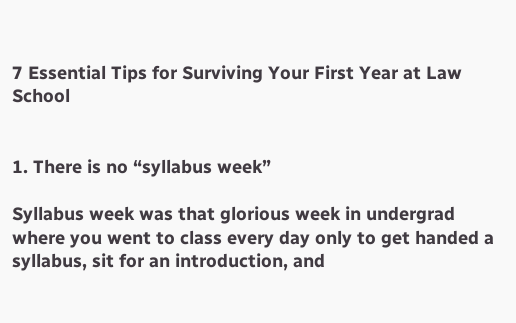7 Essential Tips for Surviving Your First Year at Law School


1. There is no “syllabus week”

Syllabus week was that glorious week in undergrad where you went to class every day only to get handed a syllabus, sit for an introduction, and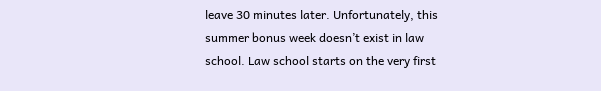leave 30 minutes later. Unfortunately, this summer bonus week doesn’t exist in law school. Law school starts on the very first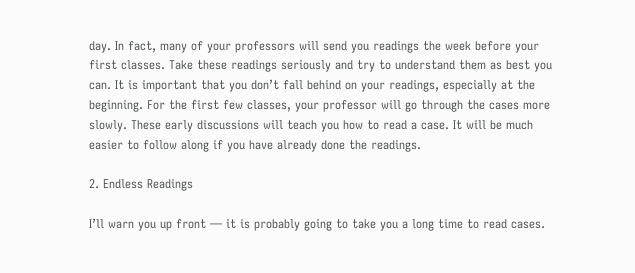day. In fact, many of your professors will send you readings the week before your first classes. Take these readings seriously and try to understand them as best you can. It is important that you don’t fall behind on your readings, especially at the beginning. For the first few classes, your professor will go through the cases more slowly. These early discussions will teach you how to read a case. It will be much easier to follow along if you have already done the readings.

2. Endless Readings

I’ll warn you up front — it is probably going to take you a long time to read cases.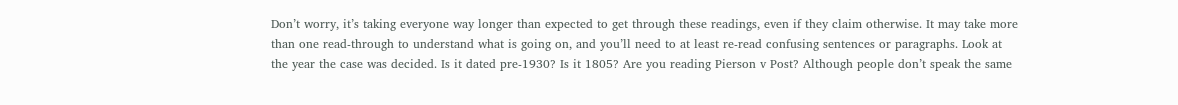Don’t worry, it’s taking everyone way longer than expected to get through these readings, even if they claim otherwise. It may take more than one read-through to understand what is going on, and you’ll need to at least re-read confusing sentences or paragraphs. Look at the year the case was decided. Is it dated pre-1930? Is it 1805? Are you reading Pierson v Post? Although people don’t speak the same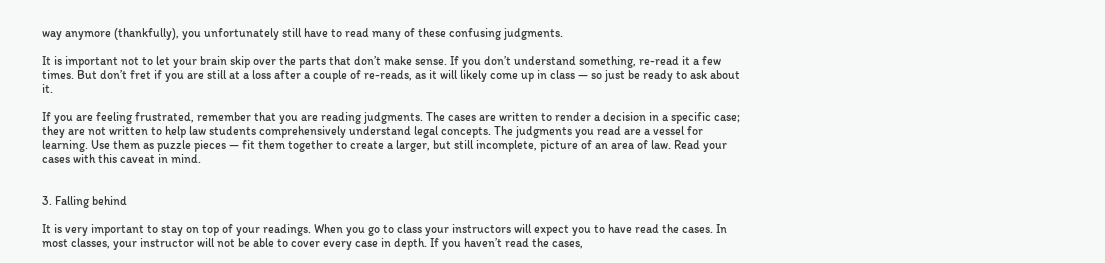way anymore (thankfully), you unfortunately still have to read many of these confusing judgments.

It is important not to let your brain skip over the parts that don’t make sense. If you don’t understand something, re-read it a few times. But don’t fret if you are still at a loss after a couple of re-reads, as it will likely come up in class — so just be ready to ask about it.

If you are feeling frustrated, remember that you are reading judgments. The cases are written to render a decision in a specific case; they are not written to help law students comprehensively understand legal concepts. The judgments you read are a vessel for learning. Use them as puzzle pieces — fit them together to create a larger, but still incomplete, picture of an area of law. Read your cases with this caveat in mind.


3. Falling behind

It is very important to stay on top of your readings. When you go to class your instructors will expect you to have read the cases. In most classes, your instructor will not be able to cover every case in depth. If you haven’t read the cases,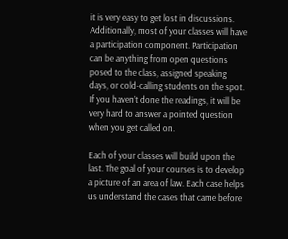it is very easy to get lost in discussions. Additionally, most of your classes will have a participation component. Participation can be anything from open questions posed to the class, assigned speaking days, or cold-calling students on the spot. If you haven’t done the readings, it will be very hard to answer a pointed question when you get called on.

Each of your classes will build upon the last. The goal of your courses is to develop a picture of an area of law. Each case helps us understand the cases that came before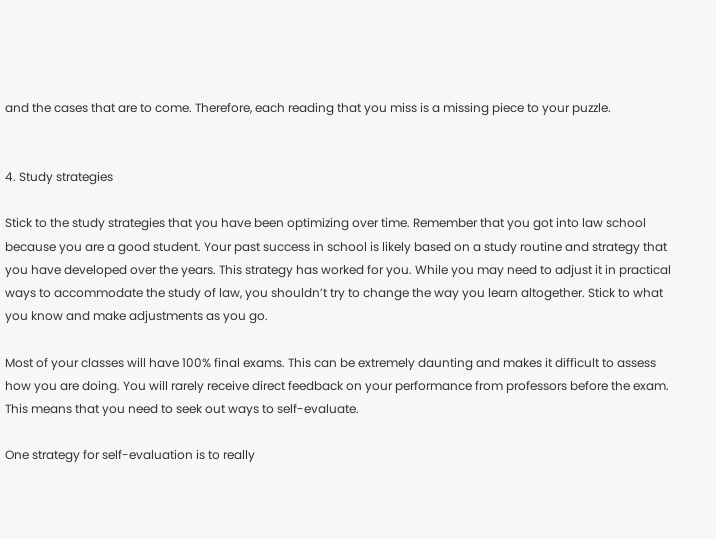and the cases that are to come. Therefore, each reading that you miss is a missing piece to your puzzle.


4. Study strategies

Stick to the study strategies that you have been optimizing over time. Remember that you got into law school because you are a good student. Your past success in school is likely based on a study routine and strategy that you have developed over the years. This strategy has worked for you. While you may need to adjust it in practical ways to accommodate the study of law, you shouldn’t try to change the way you learn altogether. Stick to what you know and make adjustments as you go.

Most of your classes will have 100% final exams. This can be extremely daunting and makes it difficult to assess how you are doing. You will rarely receive direct feedback on your performance from professors before the exam. This means that you need to seek out ways to self-evaluate.

One strategy for self-evaluation is to really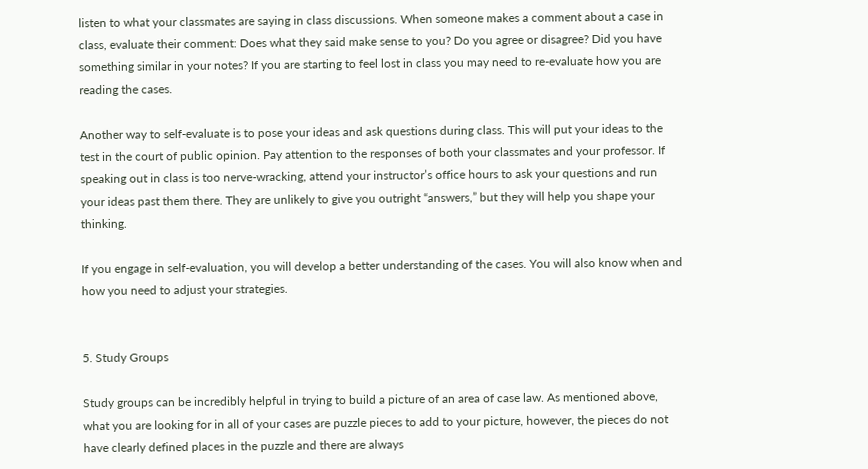listen to what your classmates are saying in class discussions. When someone makes a comment about a case in class, evaluate their comment: Does what they said make sense to you? Do you agree or disagree? Did you have something similar in your notes? If you are starting to feel lost in class you may need to re-evaluate how you are reading the cases.

Another way to self-evaluate is to pose your ideas and ask questions during class. This will put your ideas to the test in the court of public opinion. Pay attention to the responses of both your classmates and your professor. If speaking out in class is too nerve-wracking, attend your instructor’s office hours to ask your questions and run your ideas past them there. They are unlikely to give you outright “answers,” but they will help you shape your thinking.

If you engage in self-evaluation, you will develop a better understanding of the cases. You will also know when and how you need to adjust your strategies.


5. Study Groups

Study groups can be incredibly helpful in trying to build a picture of an area of case law. As mentioned above, what you are looking for in all of your cases are puzzle pieces to add to your picture, however, the pieces do not have clearly defined places in the puzzle and there are always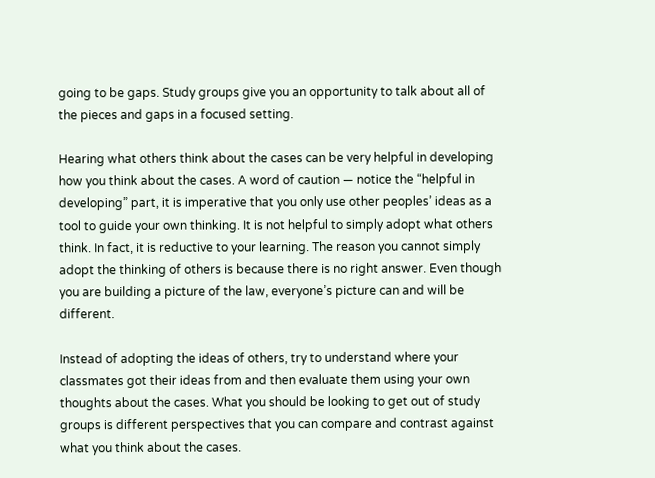going to be gaps. Study groups give you an opportunity to talk about all of the pieces and gaps in a focused setting.

Hearing what others think about the cases can be very helpful in developing how you think about the cases. A word of caution — notice the “helpful in developing” part, it is imperative that you only use other peoples’ ideas as a tool to guide your own thinking. It is not helpful to simply adopt what others think. In fact, it is reductive to your learning. The reason you cannot simply adopt the thinking of others is because there is no right answer. Even though you are building a picture of the law, everyone’s picture can and will be different.

Instead of adopting the ideas of others, try to understand where your classmates got their ideas from and then evaluate them using your own thoughts about the cases. What you should be looking to get out of study groups is different perspectives that you can compare and contrast against what you think about the cases.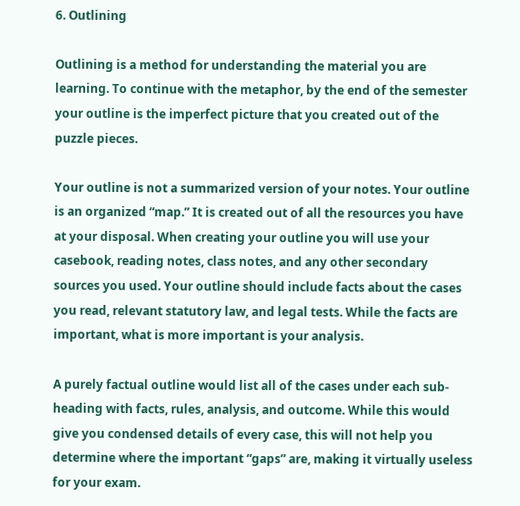6. Outlining

Outlining is a method for understanding the material you are learning. To continue with the metaphor, by the end of the semester your outline is the imperfect picture that you created out of the puzzle pieces.

Your outline is not a summarized version of your notes. Your outline is an organized “map.” It is created out of all the resources you have at your disposal. When creating your outline you will use your casebook, reading notes, class notes, and any other secondary sources you used. Your outline should include facts about the cases you read, relevant statutory law, and legal tests. While the facts are important, what is more important is your analysis.

A purely factual outline would list all of the cases under each sub-heading with facts, rules, analysis, and outcome. While this would give you condensed details of every case, this will not help you determine where the important “gaps” are, making it virtually useless for your exam.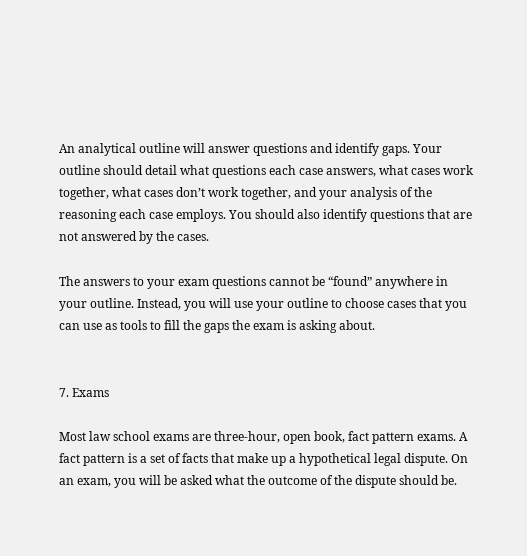An analytical outline will answer questions and identify gaps. Your outline should detail what questions each case answers, what cases work together, what cases don’t work together, and your analysis of the reasoning each case employs. You should also identify questions that are not answered by the cases.

The answers to your exam questions cannot be “found” anywhere in your outline. Instead, you will use your outline to choose cases that you can use as tools to fill the gaps the exam is asking about.


7. Exams

Most law school exams are three-hour, open book, fact pattern exams. A fact pattern is a set of facts that make up a hypothetical legal dispute. On an exam, you will be asked what the outcome of the dispute should be.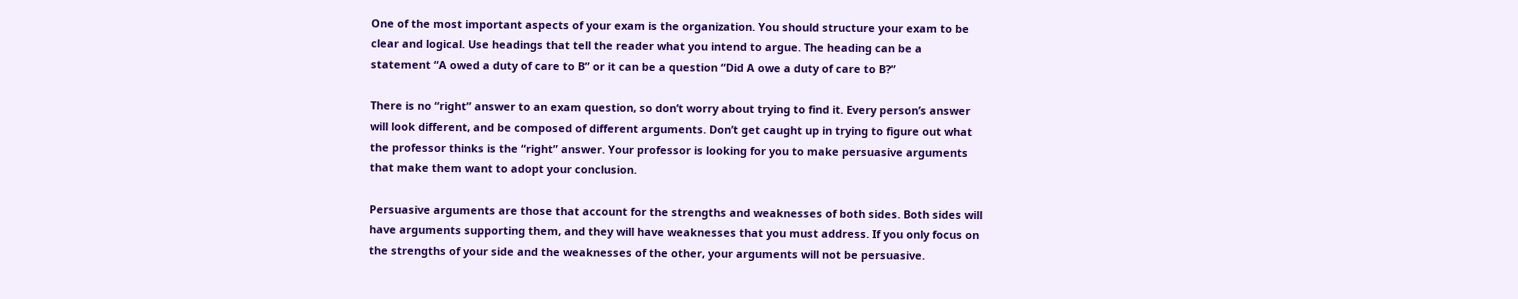One of the most important aspects of your exam is the organization. You should structure your exam to be clear and logical. Use headings that tell the reader what you intend to argue. The heading can be a statement “A owed a duty of care to B” or it can be a question “Did A owe a duty of care to B?”

There is no “right” answer to an exam question, so don’t worry about trying to find it. Every person’s answer will look different, and be composed of different arguments. Don’t get caught up in trying to figure out what the professor thinks is the “right” answer. Your professor is looking for you to make persuasive arguments that make them want to adopt your conclusion.

Persuasive arguments are those that account for the strengths and weaknesses of both sides. Both sides will have arguments supporting them, and they will have weaknesses that you must address. If you only focus on the strengths of your side and the weaknesses of the other, your arguments will not be persuasive.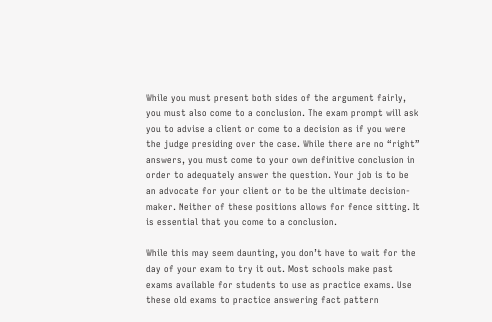While you must present both sides of the argument fairly, you must also come to a conclusion. The exam prompt will ask you to advise a client or come to a decision as if you were the judge presiding over the case. While there are no “right” answers, you must come to your own definitive conclusion in order to adequately answer the question. Your job is to be an advocate for your client or to be the ultimate decision-maker. Neither of these positions allows for fence sitting. It is essential that you come to a conclusion.

While this may seem daunting, you don’t have to wait for the day of your exam to try it out. Most schools make past exams available for students to use as practice exams. Use these old exams to practice answering fact pattern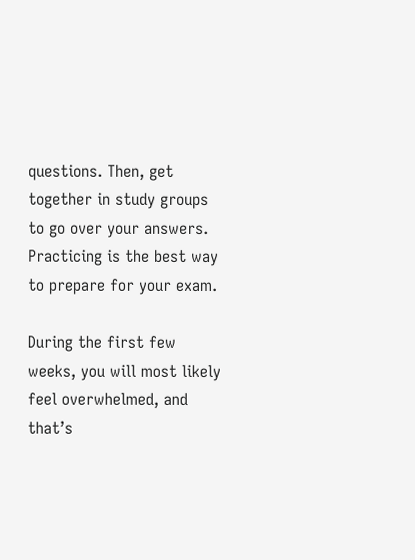questions. Then, get together in study groups to go over your answers. Practicing is the best way to prepare for your exam.

During the first few weeks, you will most likely feel overwhelmed, and that’s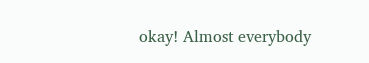okay! Almost everybody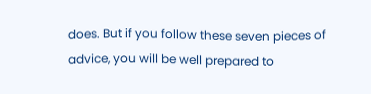does. But if you follow these seven pieces of advice, you will be well prepared to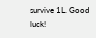survive 1L. Good luck!